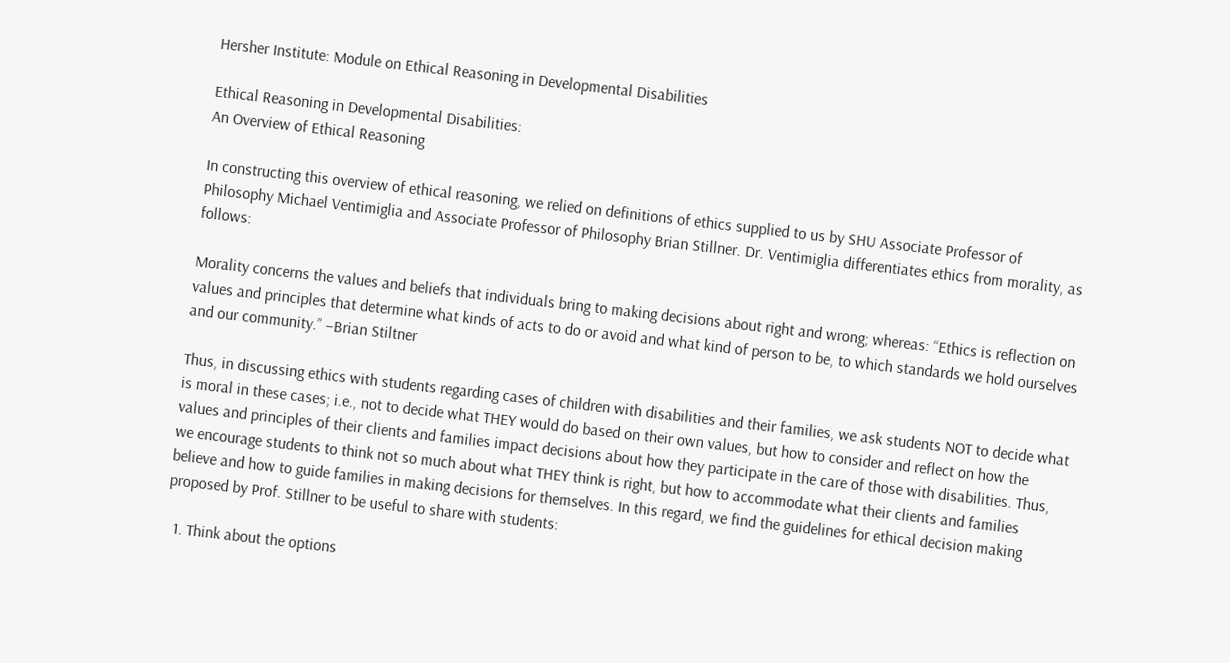Hersher Institute: Module on Ethical Reasoning in Developmental Disabilities

Ethical Reasoning in Developmental Disabilities:
An Overview of Ethical Reasoning

In constructing this overview of ethical reasoning, we relied on definitions of ethics supplied to us by SHU Associate Professor of Philosophy Michael Ventimiglia and Associate Professor of Philosophy Brian Stillner. Dr. Ventimiglia differentiates ethics from morality, as follows:

Morality concerns the values and beliefs that individuals bring to making decisions about right and wrong; whereas: “Ethics is reflection on values and principles that determine what kinds of acts to do or avoid and what kind of person to be, to which standards we hold ourselves and our community.” –Brian Stiltner

Thus, in discussing ethics with students regarding cases of children with disabilities and their families, we ask students NOT to decide what is moral in these cases; i.e., not to decide what THEY would do based on their own values, but how to consider and reflect on how the values and principles of their clients and families impact decisions about how they participate in the care of those with disabilities. Thus, we encourage students to think not so much about what THEY think is right, but how to accommodate what their clients and families believe and how to guide families in making decisions for themselves. In this regard, we find the guidelines for ethical decision making proposed by Prof. Stillner to be useful to share with students:

  1. Think about the options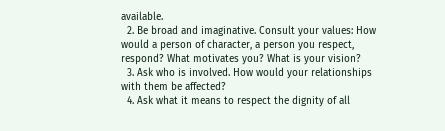available.
  2. Be broad and imaginative. Consult your values: How would a person of character, a person you respect, respond? What motivates you? What is your vision?
  3. Ask who is involved. How would your relationships with them be affected?
  4. Ask what it means to respect the dignity of all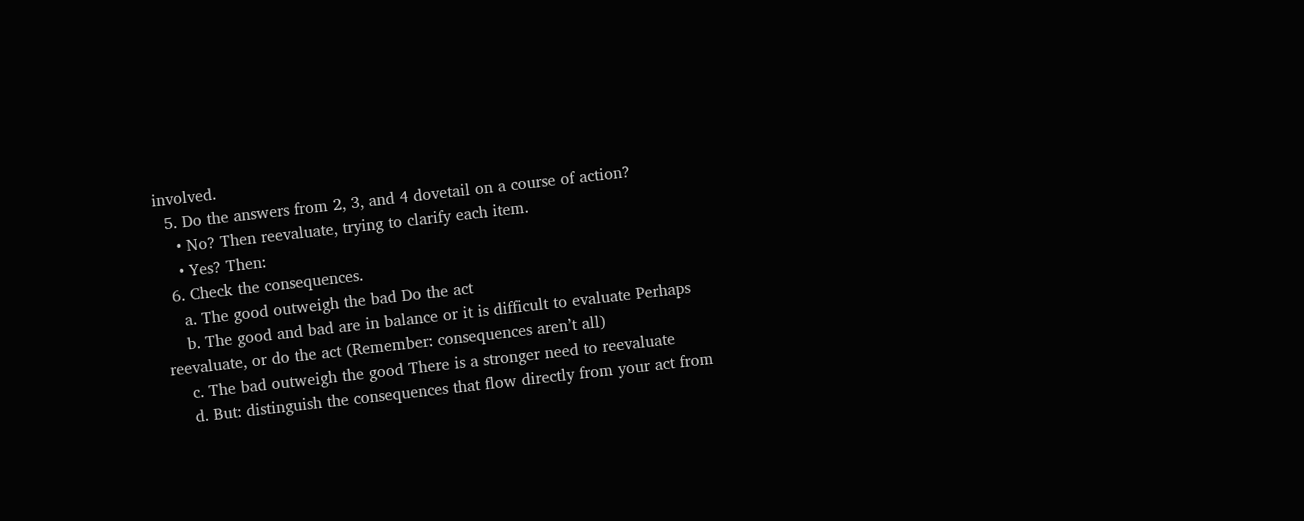involved.
  5. Do the answers from 2, 3, and 4 dovetail on a course of action?
    • No? Then reevaluate, trying to clarify each item.
    • Yes? Then:
  6. Check the consequences.
    a. The good outweigh the bad Do the act
    b. The good and bad are in balance or it is difficult to evaluate Perhaps reevaluate, or do the act (Remember: consequences aren’t all)
    c. The bad outweigh the good There is a stronger need to reevaluate
    d. But: distinguish the consequences that flow directly from your act from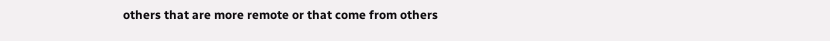others that are more remote or that come from others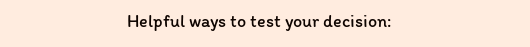Helpful ways to test your decision: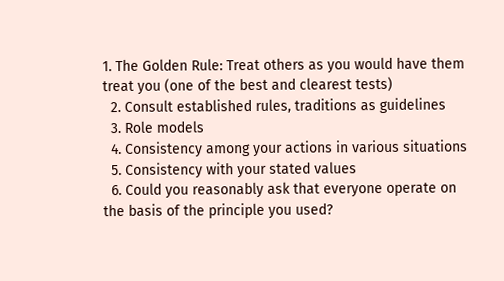1. The Golden Rule: Treat others as you would have them treat you (one of the best and clearest tests)
  2. Consult established rules, traditions as guidelines
  3. Role models
  4. Consistency among your actions in various situations
  5. Consistency with your stated values
  6. Could you reasonably ask that everyone operate on the basis of the principle you used?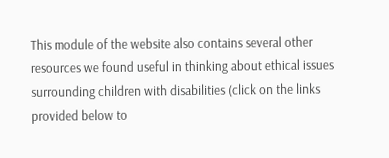This module of the website also contains several other resources we found useful in thinking about ethical issues surrounding children with disabilities (click on the links provided below to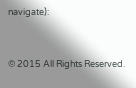navigate):


© 2015 All Rights Reserved.